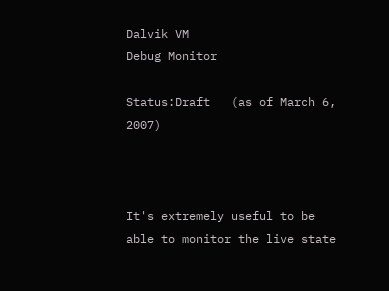Dalvik VM
Debug Monitor

Status:Draft   (as of March 6, 2007)



It's extremely useful to be able to monitor the live state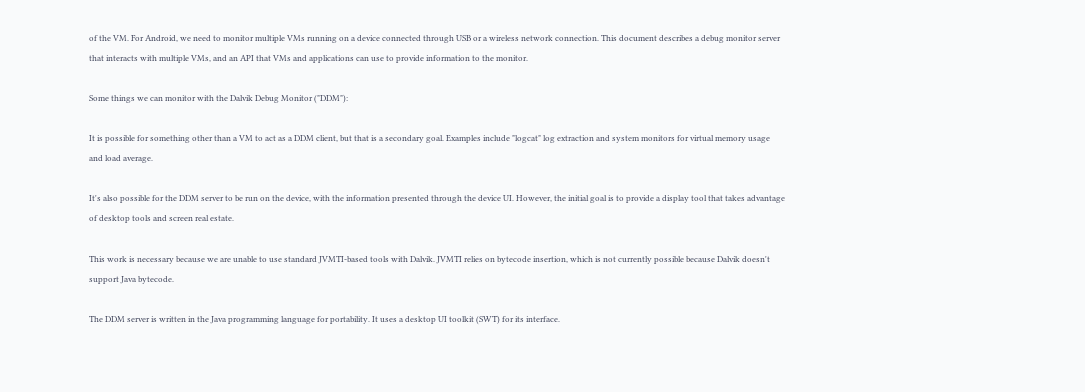of the VM. For Android, we need to monitor multiple VMs running on a device connected through USB or a wireless network connection. This document describes a debug monitor server that interacts with multiple VMs, and an API that VMs and applications can use to provide information to the monitor.

Some things we can monitor with the Dalvik Debug Monitor ("DDM"):

It is possible for something other than a VM to act as a DDM client, but that is a secondary goal. Examples include "logcat" log extraction and system monitors for virtual memory usage and load average.

It's also possible for the DDM server to be run on the device, with the information presented through the device UI. However, the initial goal is to provide a display tool that takes advantage of desktop tools and screen real estate.

This work is necessary because we are unable to use standard JVMTI-based tools with Dalvik. JVMTI relies on bytecode insertion, which is not currently possible because Dalvik doesn't support Java bytecode.

The DDM server is written in the Java programming language for portability. It uses a desktop UI toolkit (SWT) for its interface.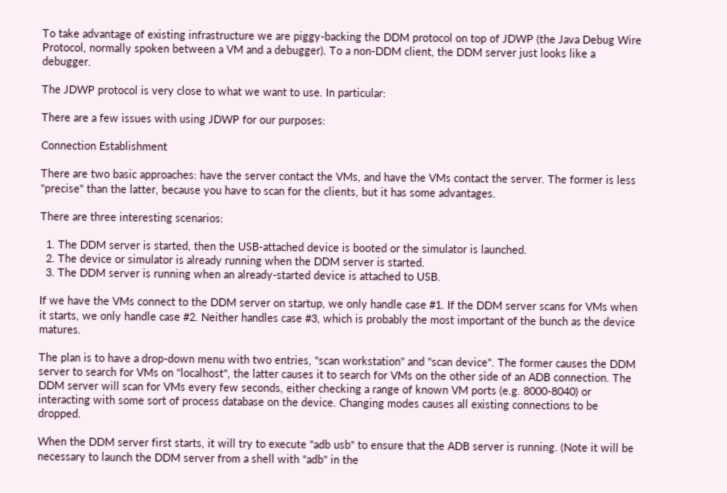To take advantage of existing infrastructure we are piggy-backing the DDM protocol on top of JDWP (the Java Debug Wire Protocol, normally spoken between a VM and a debugger). To a non-DDM client, the DDM server just looks like a debugger.

The JDWP protocol is very close to what we want to use. In particular:

There are a few issues with using JDWP for our purposes:

Connection Establishment

There are two basic approaches: have the server contact the VMs, and have the VMs contact the server. The former is less "precise" than the latter, because you have to scan for the clients, but it has some advantages.

There are three interesting scenarios:

  1. The DDM server is started, then the USB-attached device is booted or the simulator is launched.
  2. The device or simulator is already running when the DDM server is started.
  3. The DDM server is running when an already-started device is attached to USB.

If we have the VMs connect to the DDM server on startup, we only handle case #1. If the DDM server scans for VMs when it starts, we only handle case #2. Neither handles case #3, which is probably the most important of the bunch as the device matures.

The plan is to have a drop-down menu with two entries, "scan workstation" and "scan device". The former causes the DDM server to search for VMs on "localhost", the latter causes it to search for VMs on the other side of an ADB connection. The DDM server will scan for VMs every few seconds, either checking a range of known VM ports (e.g. 8000-8040) or interacting with some sort of process database on the device. Changing modes causes all existing connections to be dropped.

When the DDM server first starts, it will try to execute "adb usb" to ensure that the ADB server is running. (Note it will be necessary to launch the DDM server from a shell with "adb" in the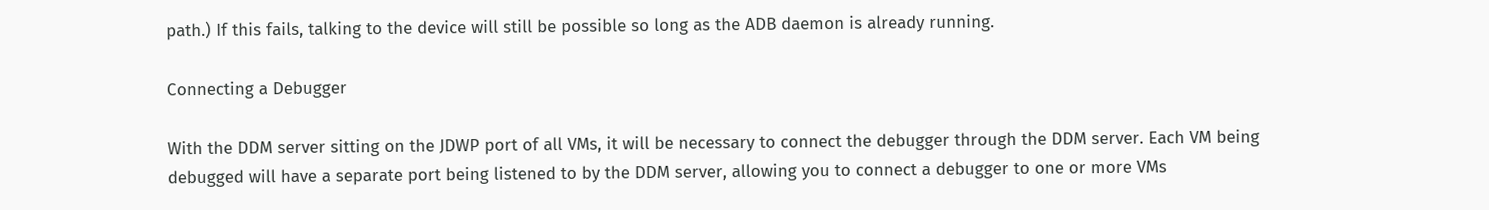path.) If this fails, talking to the device will still be possible so long as the ADB daemon is already running.

Connecting a Debugger

With the DDM server sitting on the JDWP port of all VMs, it will be necessary to connect the debugger through the DDM server. Each VM being debugged will have a separate port being listened to by the DDM server, allowing you to connect a debugger to one or more VMs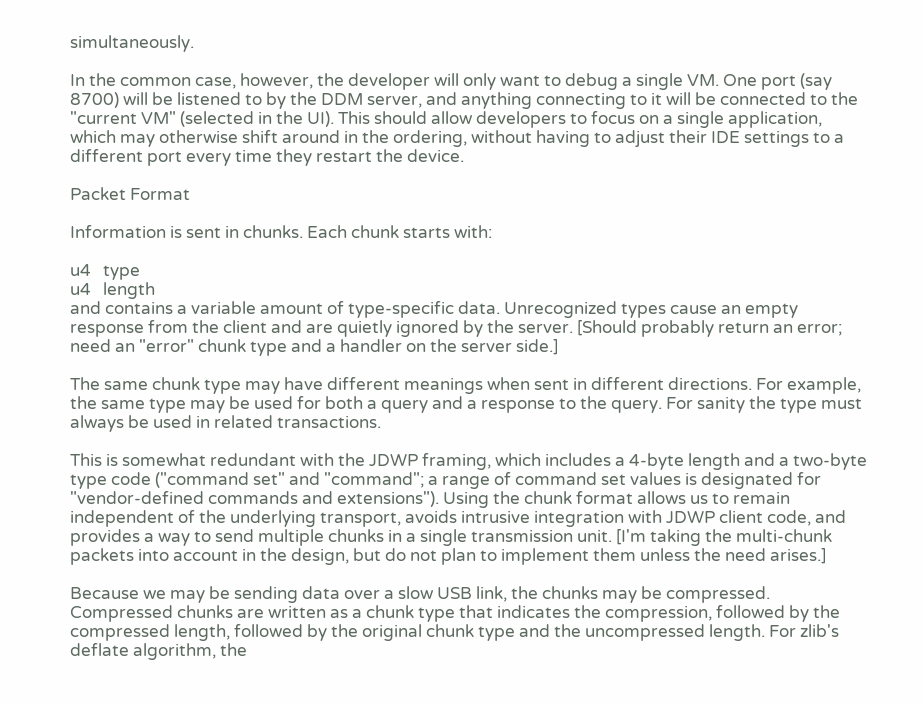simultaneously.

In the common case, however, the developer will only want to debug a single VM. One port (say 8700) will be listened to by the DDM server, and anything connecting to it will be connected to the "current VM" (selected in the UI). This should allow developers to focus on a single application, which may otherwise shift around in the ordering, without having to adjust their IDE settings to a different port every time they restart the device.

Packet Format

Information is sent in chunks. Each chunk starts with:

u4   type
u4   length
and contains a variable amount of type-specific data. Unrecognized types cause an empty response from the client and are quietly ignored by the server. [Should probably return an error; need an "error" chunk type and a handler on the server side.]

The same chunk type may have different meanings when sent in different directions. For example, the same type may be used for both a query and a response to the query. For sanity the type must always be used in related transactions.

This is somewhat redundant with the JDWP framing, which includes a 4-byte length and a two-byte type code ("command set" and "command"; a range of command set values is designated for "vendor-defined commands and extensions"). Using the chunk format allows us to remain independent of the underlying transport, avoids intrusive integration with JDWP client code, and provides a way to send multiple chunks in a single transmission unit. [I'm taking the multi-chunk packets into account in the design, but do not plan to implement them unless the need arises.]

Because we may be sending data over a slow USB link, the chunks may be compressed. Compressed chunks are written as a chunk type that indicates the compression, followed by the compressed length, followed by the original chunk type and the uncompressed length. For zlib's deflate algorithm, the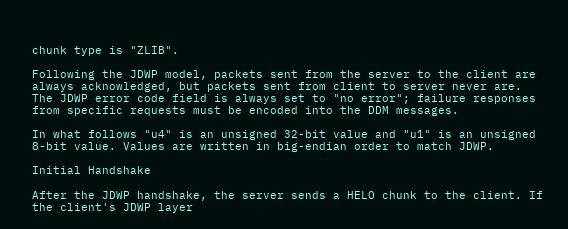chunk type is "ZLIB".

Following the JDWP model, packets sent from the server to the client are always acknowledged, but packets sent from client to server never are. The JDWP error code field is always set to "no error"; failure responses from specific requests must be encoded into the DDM messages.

In what follows "u4" is an unsigned 32-bit value and "u1" is an unsigned 8-bit value. Values are written in big-endian order to match JDWP.

Initial Handshake

After the JDWP handshake, the server sends a HELO chunk to the client. If the client's JDWP layer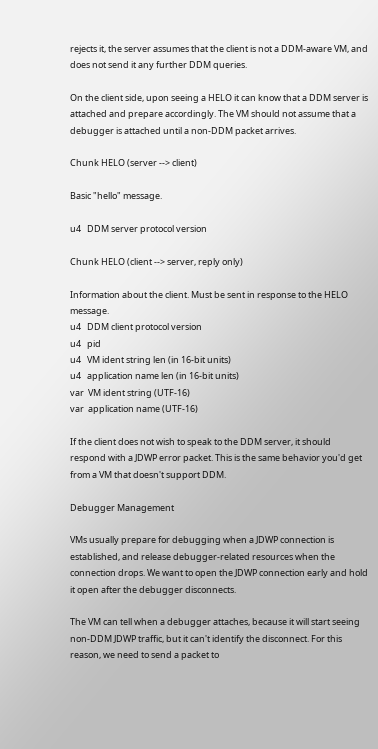rejects it, the server assumes that the client is not a DDM-aware VM, and does not send it any further DDM queries.

On the client side, upon seeing a HELO it can know that a DDM server is attached and prepare accordingly. The VM should not assume that a debugger is attached until a non-DDM packet arrives.

Chunk HELO (server --> client)

Basic "hello" message.

u4   DDM server protocol version

Chunk HELO (client --> server, reply only)

Information about the client. Must be sent in response to the HELO message.
u4   DDM client protocol version
u4   pid
u4   VM ident string len (in 16-bit units)
u4   application name len (in 16-bit units)
var  VM ident string (UTF-16)
var  application name (UTF-16)

If the client does not wish to speak to the DDM server, it should respond with a JDWP error packet. This is the same behavior you'd get from a VM that doesn't support DDM.

Debugger Management

VMs usually prepare for debugging when a JDWP connection is established, and release debugger-related resources when the connection drops. We want to open the JDWP connection early and hold it open after the debugger disconnects.

The VM can tell when a debugger attaches, because it will start seeing non-DDM JDWP traffic, but it can't identify the disconnect. For this reason, we need to send a packet to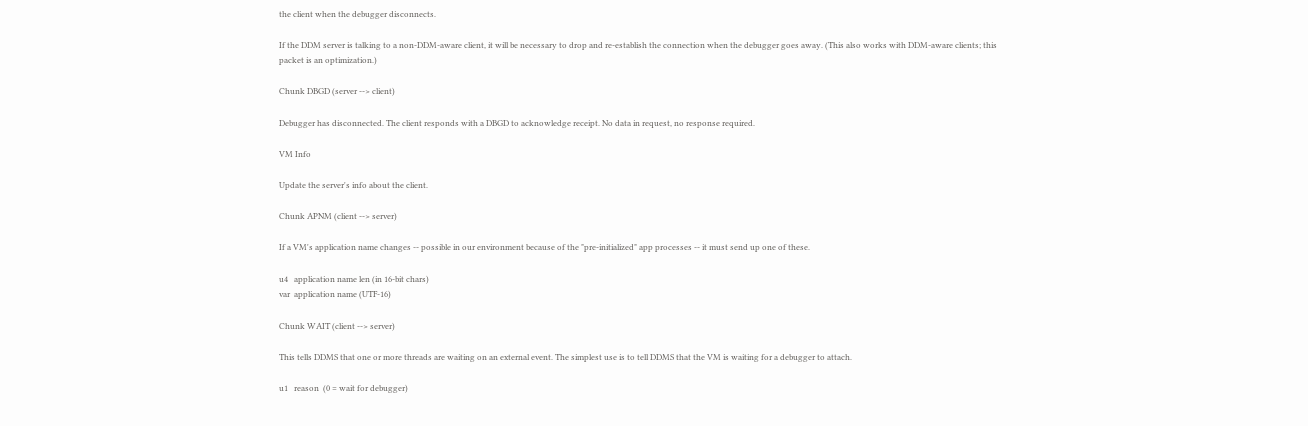the client when the debugger disconnects.

If the DDM server is talking to a non-DDM-aware client, it will be necessary to drop and re-establish the connection when the debugger goes away. (This also works with DDM-aware clients; this packet is an optimization.)

Chunk DBGD (server --> client)

Debugger has disconnected. The client responds with a DBGD to acknowledge receipt. No data in request, no response required.

VM Info

Update the server's info about the client.

Chunk APNM (client --> server)

If a VM's application name changes -- possible in our environment because of the "pre-initialized" app processes -- it must send up one of these.

u4   application name len (in 16-bit chars)
var  application name (UTF-16)

Chunk WAIT (client --> server)

This tells DDMS that one or more threads are waiting on an external event. The simplest use is to tell DDMS that the VM is waiting for a debugger to attach.

u1   reason  (0 = wait for debugger)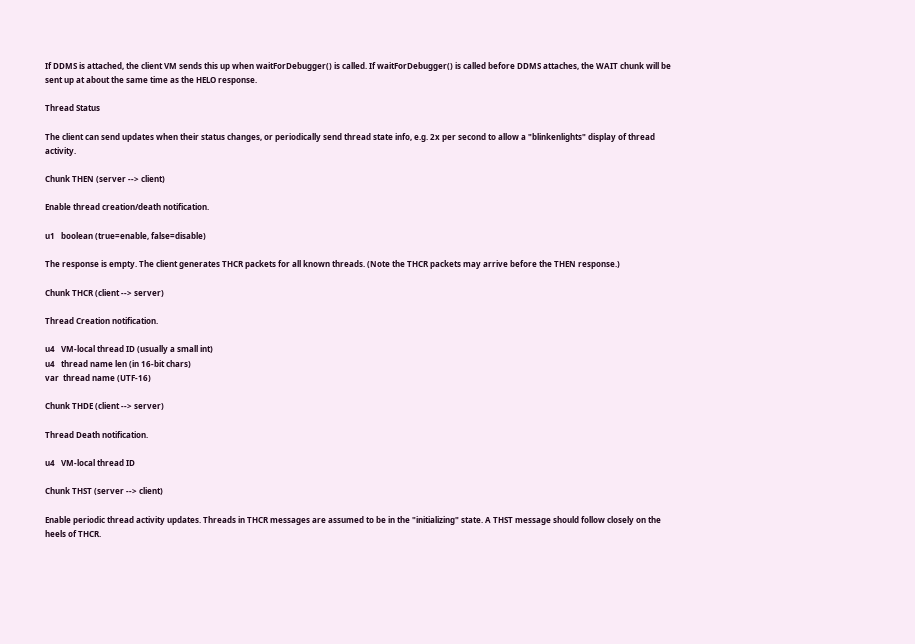If DDMS is attached, the client VM sends this up when waitForDebugger() is called. If waitForDebugger() is called before DDMS attaches, the WAIT chunk will be sent up at about the same time as the HELO response.

Thread Status

The client can send updates when their status changes, or periodically send thread state info, e.g. 2x per second to allow a "blinkenlights" display of thread activity.

Chunk THEN (server --> client)

Enable thread creation/death notification.

u1   boolean (true=enable, false=disable)

The response is empty. The client generates THCR packets for all known threads. (Note the THCR packets may arrive before the THEN response.)

Chunk THCR (client --> server)

Thread Creation notification.

u4   VM-local thread ID (usually a small int)
u4   thread name len (in 16-bit chars)
var  thread name (UTF-16)

Chunk THDE (client --> server)

Thread Death notification.

u4   VM-local thread ID

Chunk THST (server --> client)

Enable periodic thread activity updates. Threads in THCR messages are assumed to be in the "initializing" state. A THST message should follow closely on the heels of THCR.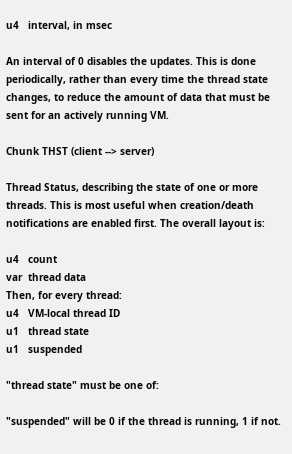u4   interval, in msec

An interval of 0 disables the updates. This is done periodically, rather than every time the thread state changes, to reduce the amount of data that must be sent for an actively running VM.

Chunk THST (client --> server)

Thread Status, describing the state of one or more threads. This is most useful when creation/death notifications are enabled first. The overall layout is:

u4   count
var  thread data
Then, for every thread:
u4   VM-local thread ID
u1   thread state
u1   suspended

"thread state" must be one of:

"suspended" will be 0 if the thread is running, 1 if not.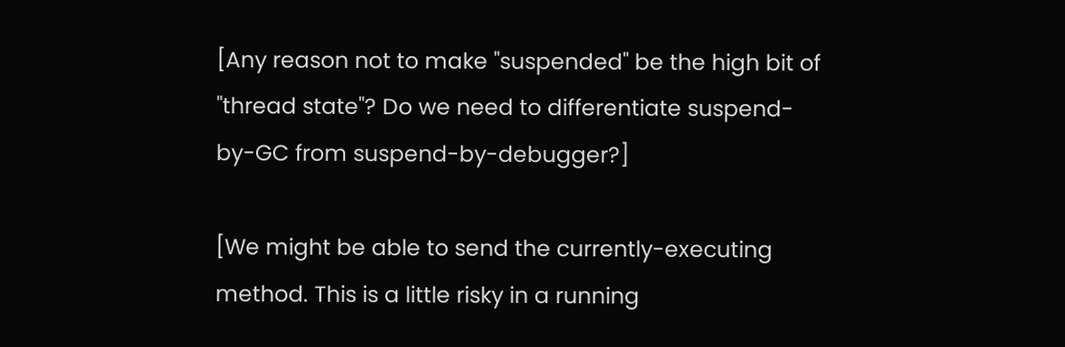[Any reason not to make "suspended" be the high bit of "thread state"? Do we need to differentiate suspend-by-GC from suspend-by-debugger?]

[We might be able to send the currently-executing method. This is a little risky in a running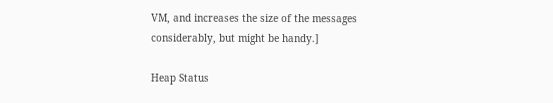VM, and increases the size of the messages considerably, but might be handy.]

Heap Status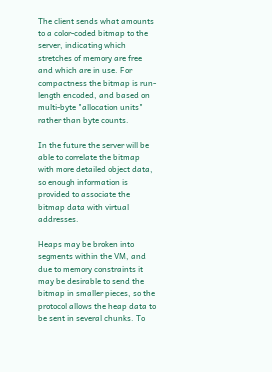The client sends what amounts to a color-coded bitmap to the server, indicating which stretches of memory are free and which are in use. For compactness the bitmap is run-length encoded, and based on multi-byte "allocation units" rather than byte counts.

In the future the server will be able to correlate the bitmap with more detailed object data, so enough information is provided to associate the bitmap data with virtual addresses.

Heaps may be broken into segments within the VM, and due to memory constraints it may be desirable to send the bitmap in smaller pieces, so the protocol allows the heap data to be sent in several chunks. To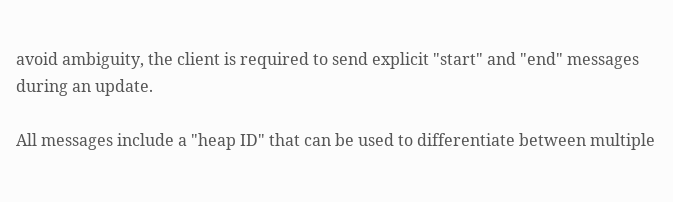avoid ambiguity, the client is required to send explicit "start" and "end" messages during an update.

All messages include a "heap ID" that can be used to differentiate between multiple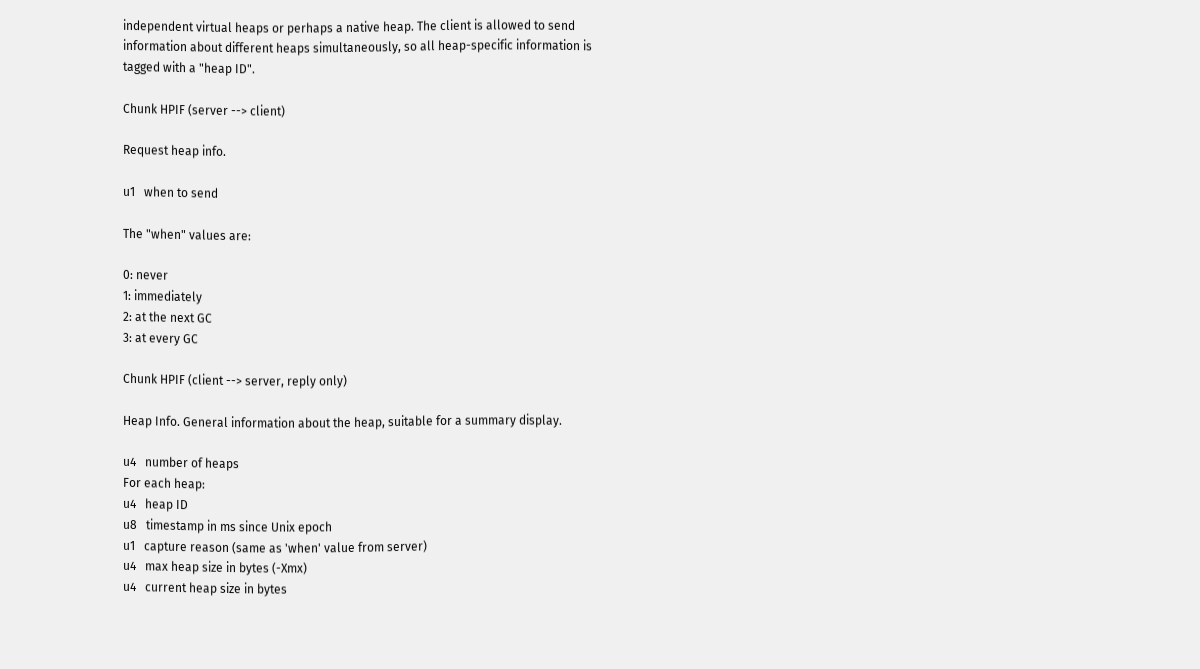independent virtual heaps or perhaps a native heap. The client is allowed to send information about different heaps simultaneously, so all heap-specific information is tagged with a "heap ID".

Chunk HPIF (server --> client)

Request heap info.

u1   when to send

The "when" values are:

0: never
1: immediately
2: at the next GC
3: at every GC

Chunk HPIF (client --> server, reply only)

Heap Info. General information about the heap, suitable for a summary display.

u4   number of heaps
For each heap:
u4   heap ID
u8   timestamp in ms since Unix epoch
u1   capture reason (same as 'when' value from server)
u4   max heap size in bytes (-Xmx)
u4   current heap size in bytes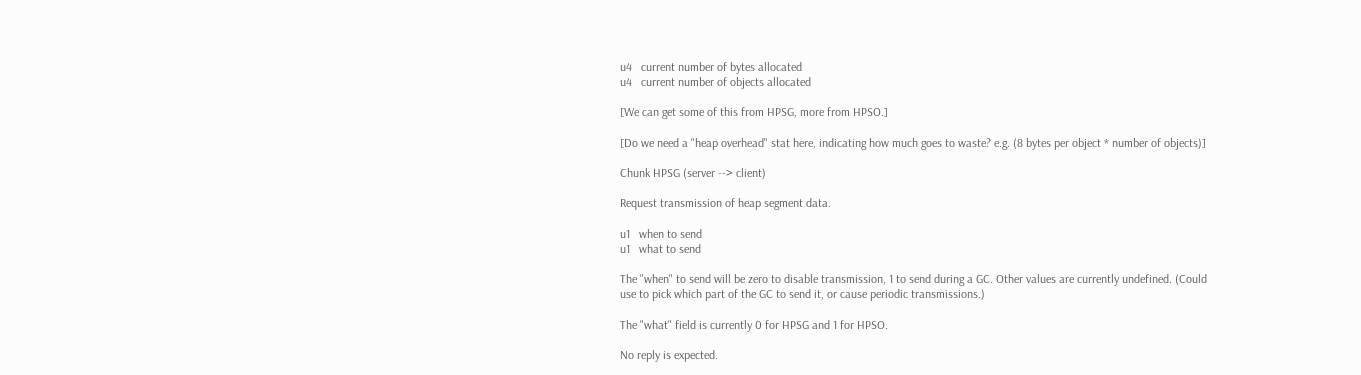u4   current number of bytes allocated
u4   current number of objects allocated

[We can get some of this from HPSG, more from HPSO.]

[Do we need a "heap overhead" stat here, indicating how much goes to waste? e.g. (8 bytes per object * number of objects)]

Chunk HPSG (server --> client)

Request transmission of heap segment data.

u1   when to send
u1   what to send

The "when" to send will be zero to disable transmission, 1 to send during a GC. Other values are currently undefined. (Could use to pick which part of the GC to send it, or cause periodic transmissions.)

The "what" field is currently 0 for HPSG and 1 for HPSO.

No reply is expected.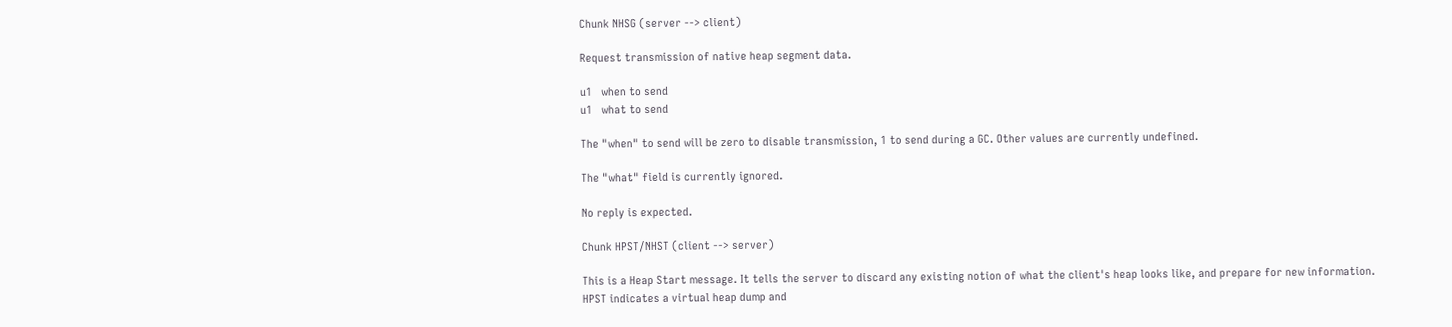Chunk NHSG (server --> client)

Request transmission of native heap segment data.

u1   when to send
u1   what to send

The "when" to send will be zero to disable transmission, 1 to send during a GC. Other values are currently undefined.

The "what" field is currently ignored.

No reply is expected.

Chunk HPST/NHST (client --> server)

This is a Heap Start message. It tells the server to discard any existing notion of what the client's heap looks like, and prepare for new information. HPST indicates a virtual heap dump and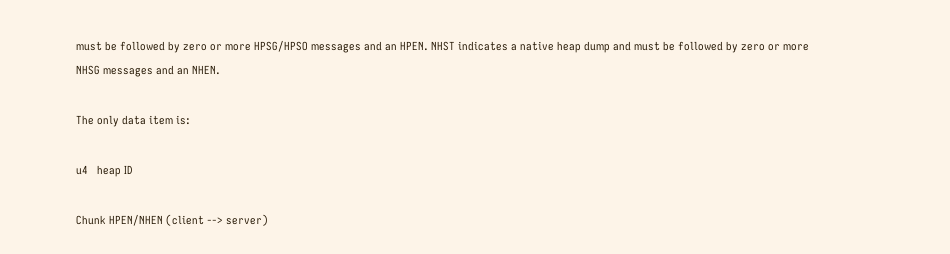must be followed by zero or more HPSG/HPSO messages and an HPEN. NHST indicates a native heap dump and must be followed by zero or more NHSG messages and an NHEN.

The only data item is:

u4   heap ID

Chunk HPEN/NHEN (client --> server)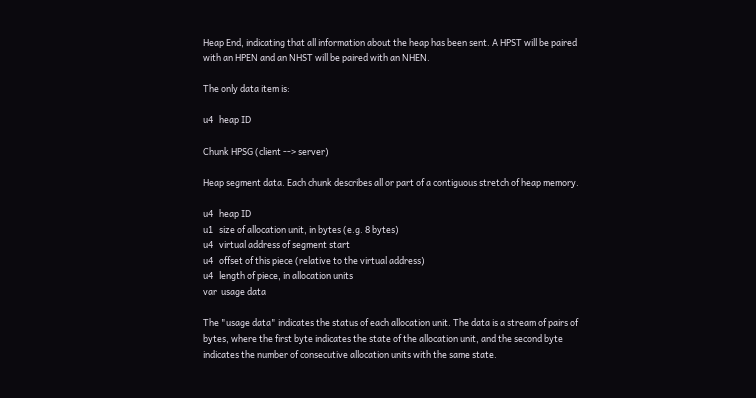Heap End, indicating that all information about the heap has been sent. A HPST will be paired with an HPEN and an NHST will be paired with an NHEN.

The only data item is:

u4   heap ID

Chunk HPSG (client --> server)

Heap segment data. Each chunk describes all or part of a contiguous stretch of heap memory.

u4   heap ID
u1   size of allocation unit, in bytes (e.g. 8 bytes)
u4   virtual address of segment start
u4   offset of this piece (relative to the virtual address)
u4   length of piece, in allocation units
var  usage data

The "usage data" indicates the status of each allocation unit. The data is a stream of pairs of bytes, where the first byte indicates the state of the allocation unit, and the second byte indicates the number of consecutive allocation units with the same state.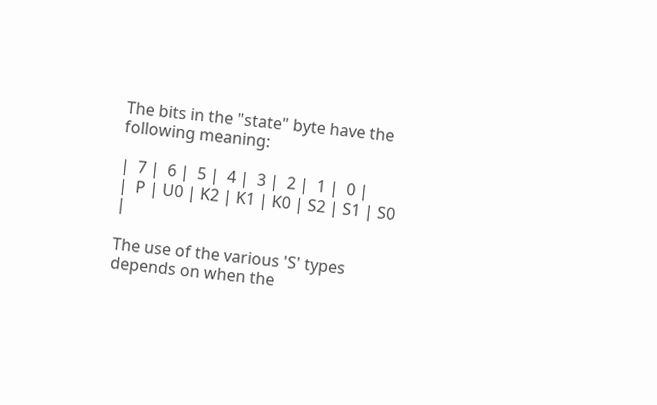The bits in the "state" byte have the following meaning:

|  7 |  6 |  5 |  4 |  3 |  2 |  1 |  0 |
|  P | U0 | K2 | K1 | K0 | S2 | S1 | S0 |

The use of the various 'S' types depends on when the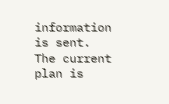information is sent. The current plan is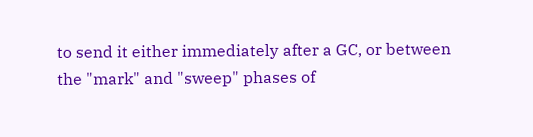to send it either immediately after a GC, or between the "mark" and "sweep" phases of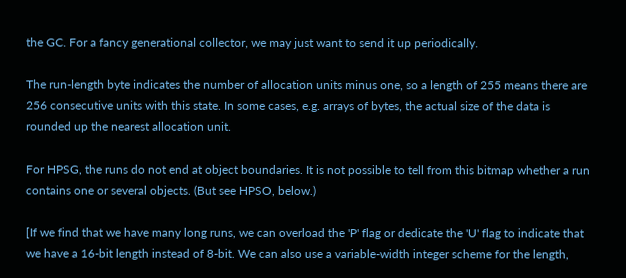the GC. For a fancy generational collector, we may just want to send it up periodically.

The run-length byte indicates the number of allocation units minus one, so a length of 255 means there are 256 consecutive units with this state. In some cases, e.g. arrays of bytes, the actual size of the data is rounded up the nearest allocation unit.

For HPSG, the runs do not end at object boundaries. It is not possible to tell from this bitmap whether a run contains one or several objects. (But see HPSO, below.)

[If we find that we have many long runs, we can overload the 'P' flag or dedicate the 'U' flag to indicate that we have a 16-bit length instead of 8-bit. We can also use a variable-width integer scheme for the length,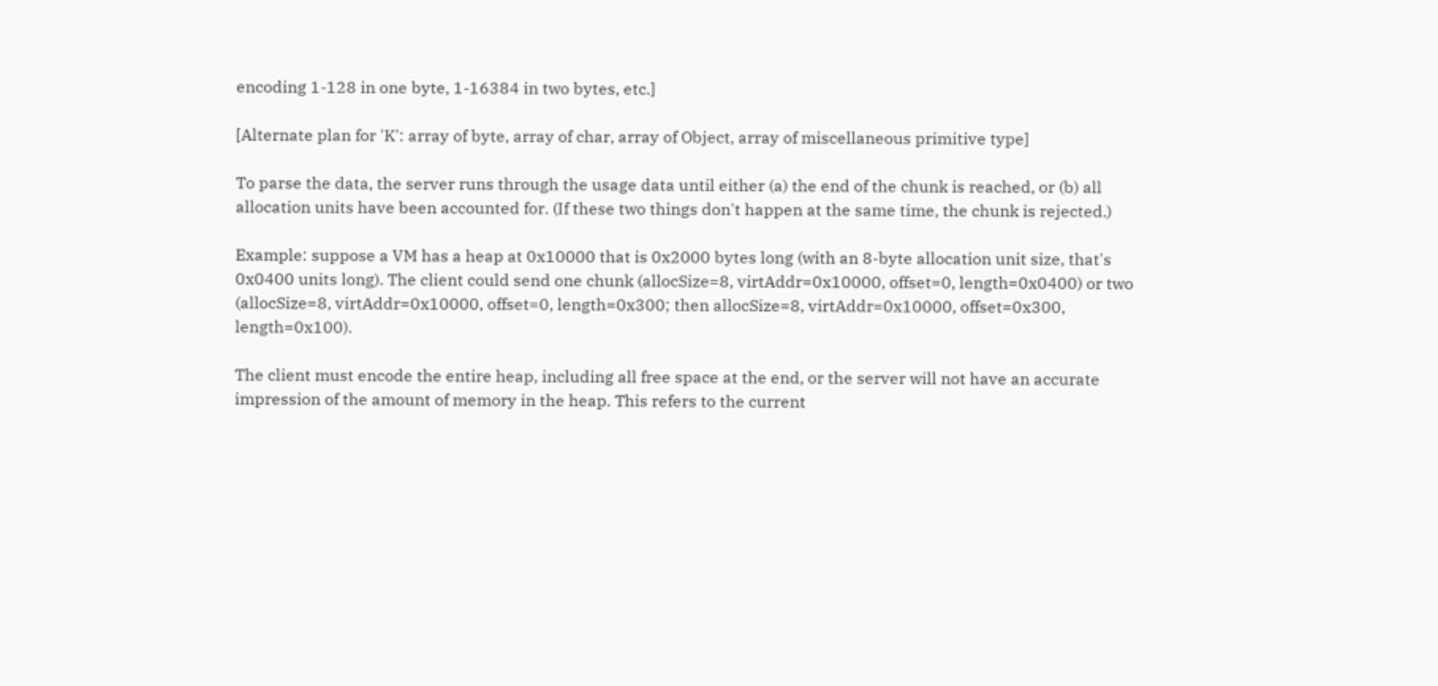encoding 1-128 in one byte, 1-16384 in two bytes, etc.]

[Alternate plan for 'K': array of byte, array of char, array of Object, array of miscellaneous primitive type]

To parse the data, the server runs through the usage data until either (a) the end of the chunk is reached, or (b) all allocation units have been accounted for. (If these two things don't happen at the same time, the chunk is rejected.)

Example: suppose a VM has a heap at 0x10000 that is 0x2000 bytes long (with an 8-byte allocation unit size, that's 0x0400 units long). The client could send one chunk (allocSize=8, virtAddr=0x10000, offset=0, length=0x0400) or two (allocSize=8, virtAddr=0x10000, offset=0, length=0x300; then allocSize=8, virtAddr=0x10000, offset=0x300, length=0x100).

The client must encode the entire heap, including all free space at the end, or the server will not have an accurate impression of the amount of memory in the heap. This refers to the current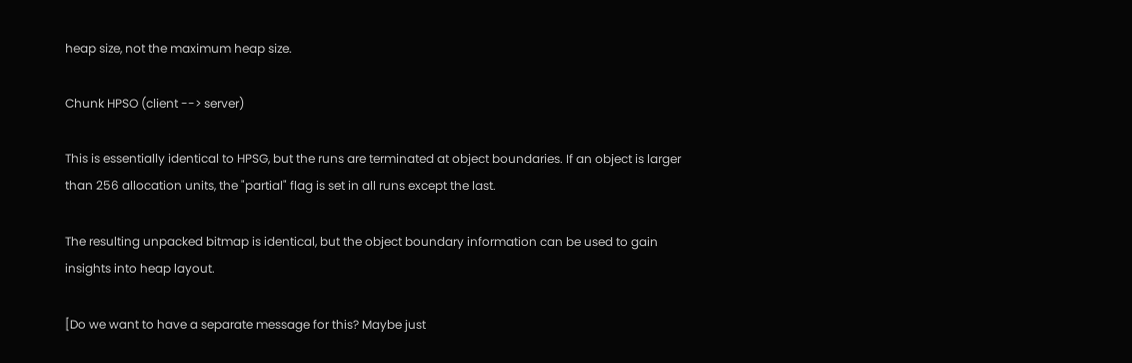heap size, not the maximum heap size.

Chunk HPSO (client --> server)

This is essentially identical to HPSG, but the runs are terminated at object boundaries. If an object is larger than 256 allocation units, the "partial" flag is set in all runs except the last.

The resulting unpacked bitmap is identical, but the object boundary information can be used to gain insights into heap layout.

[Do we want to have a separate message for this? Maybe just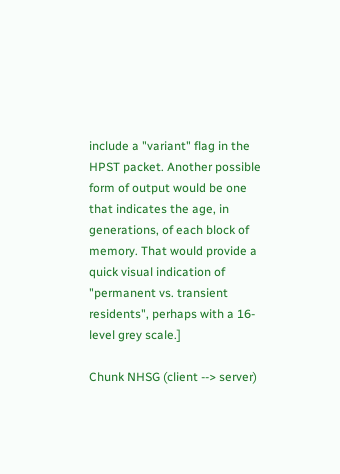include a "variant" flag in the HPST packet. Another possible form of output would be one that indicates the age, in generations, of each block of memory. That would provide a quick visual indication of "permanent vs. transient residents", perhaps with a 16-level grey scale.]

Chunk NHSG (client --> server)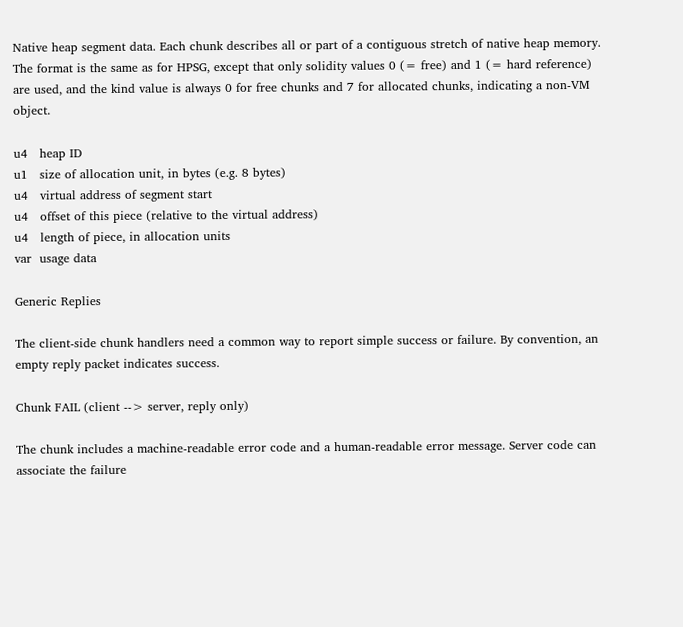Native heap segment data. Each chunk describes all or part of a contiguous stretch of native heap memory. The format is the same as for HPSG, except that only solidity values 0 (= free) and 1 (= hard reference) are used, and the kind value is always 0 for free chunks and 7 for allocated chunks, indicating a non-VM object.

u4   heap ID
u1   size of allocation unit, in bytes (e.g. 8 bytes)
u4   virtual address of segment start
u4   offset of this piece (relative to the virtual address)
u4   length of piece, in allocation units
var  usage data

Generic Replies

The client-side chunk handlers need a common way to report simple success or failure. By convention, an empty reply packet indicates success.

Chunk FAIL (client --> server, reply only)

The chunk includes a machine-readable error code and a human-readable error message. Server code can associate the failure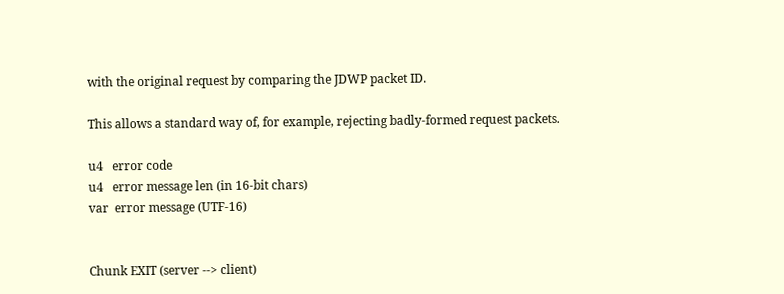with the original request by comparing the JDWP packet ID.

This allows a standard way of, for example, rejecting badly-formed request packets.

u4   error code
u4   error message len (in 16-bit chars)
var  error message (UTF-16)


Chunk EXIT (server --> client)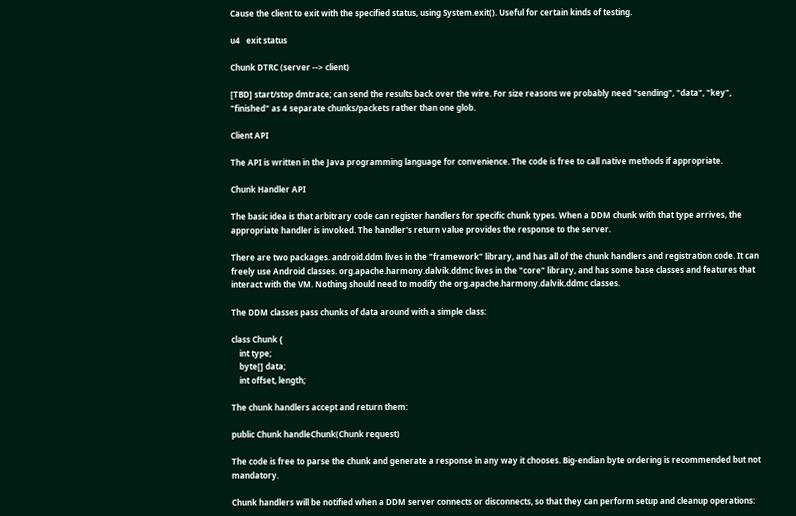Cause the client to exit with the specified status, using System.exit(). Useful for certain kinds of testing.

u4   exit status

Chunk DTRC (server --> client)

[TBD] start/stop dmtrace; can send the results back over the wire. For size reasons we probably need "sending", "data", "key", "finished" as 4 separate chunks/packets rather than one glob.

Client API

The API is written in the Java programming language for convenience. The code is free to call native methods if appropriate.

Chunk Handler API

The basic idea is that arbitrary code can register handlers for specific chunk types. When a DDM chunk with that type arrives, the appropriate handler is invoked. The handler's return value provides the response to the server.

There are two packages. android.ddm lives in the "framework" library, and has all of the chunk handlers and registration code. It can freely use Android classes. org.apache.harmony.dalvik.ddmc lives in the "core" library, and has some base classes and features that interact with the VM. Nothing should need to modify the org.apache.harmony.dalvik.ddmc classes.

The DDM classes pass chunks of data around with a simple class:

class Chunk {
    int type;
    byte[] data;
    int offset, length;

The chunk handlers accept and return them:

public Chunk handleChunk(Chunk request)

The code is free to parse the chunk and generate a response in any way it chooses. Big-endian byte ordering is recommended but not mandatory.

Chunk handlers will be notified when a DDM server connects or disconnects, so that they can perform setup and cleanup operations: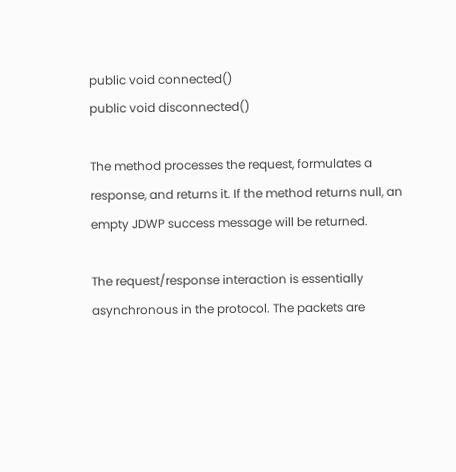public void connected()
public void disconnected()

The method processes the request, formulates a response, and returns it. If the method returns null, an empty JDWP success message will be returned.

The request/response interaction is essentially asynchronous in the protocol. The packets are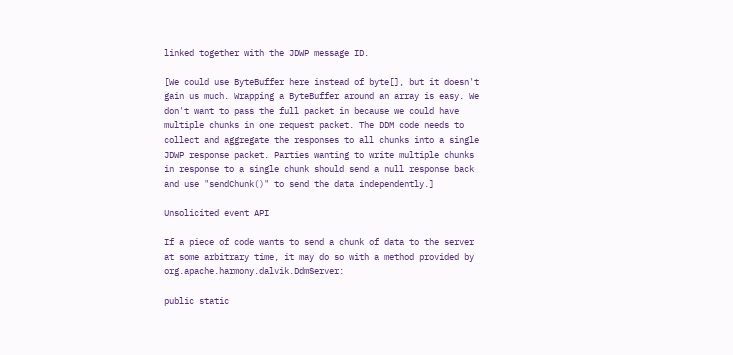linked together with the JDWP message ID.

[We could use ByteBuffer here instead of byte[], but it doesn't gain us much. Wrapping a ByteBuffer around an array is easy. We don't want to pass the full packet in because we could have multiple chunks in one request packet. The DDM code needs to collect and aggregate the responses to all chunks into a single JDWP response packet. Parties wanting to write multiple chunks in response to a single chunk should send a null response back and use "sendChunk()" to send the data independently.]

Unsolicited event API

If a piece of code wants to send a chunk of data to the server at some arbitrary time, it may do so with a method provided by org.apache.harmony.dalvik.DdmServer:

public static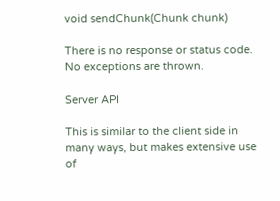void sendChunk(Chunk chunk)

There is no response or status code. No exceptions are thrown.

Server API

This is similar to the client side in many ways, but makes extensive use of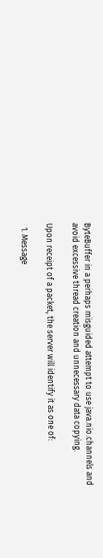ByteBuffer in a perhaps misguided attempt to use java.nio.channels and avoid excessive thread creation and unnecessary data copying.

Upon receipt of a packet, the server will identify it as one of:

  1. Message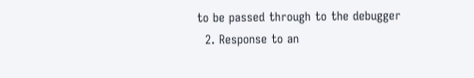to be passed through to the debugger
  2. Response to an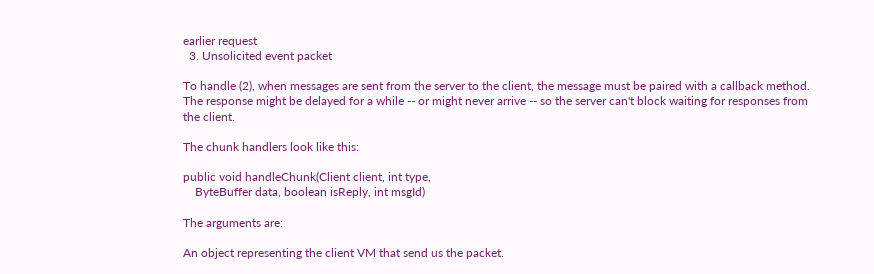earlier request
  3. Unsolicited event packet

To handle (2), when messages are sent from the server to the client, the message must be paired with a callback method. The response might be delayed for a while -- or might never arrive -- so the server can't block waiting for responses from the client.

The chunk handlers look like this:

public void handleChunk(Client client, int type,
    ByteBuffer data, boolean isReply, int msgId)

The arguments are:

An object representing the client VM that send us the packet.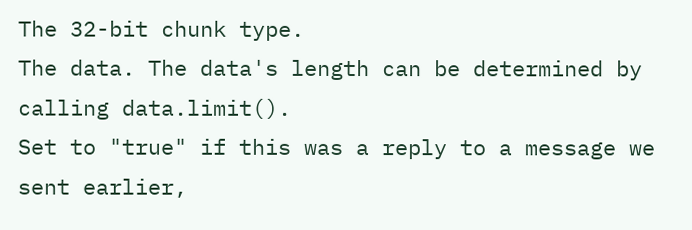The 32-bit chunk type.
The data. The data's length can be determined by calling data.limit().
Set to "true" if this was a reply to a message we sent earlier,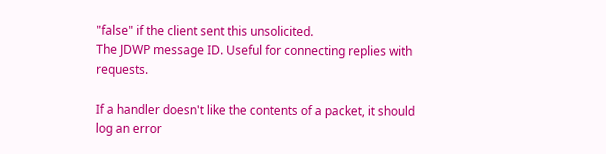"false" if the client sent this unsolicited.
The JDWP message ID. Useful for connecting replies with requests.

If a handler doesn't like the contents of a packet, it should log an error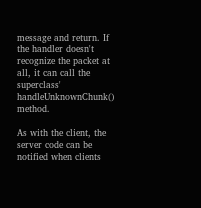message and return. If the handler doesn't recognize the packet at all, it can call the superclass' handleUnknownChunk() method.

As with the client, the server code can be notified when clients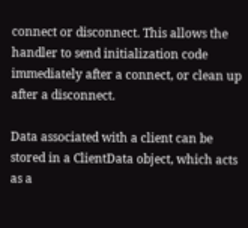connect or disconnect. This allows the handler to send initialization code immediately after a connect, or clean up after a disconnect.

Data associated with a client can be stored in a ClientData object, which acts as a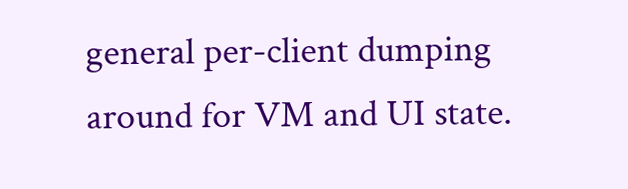general per-client dumping around for VM and UI state.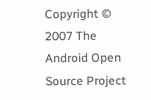Copyright © 2007 The Android Open Source Project